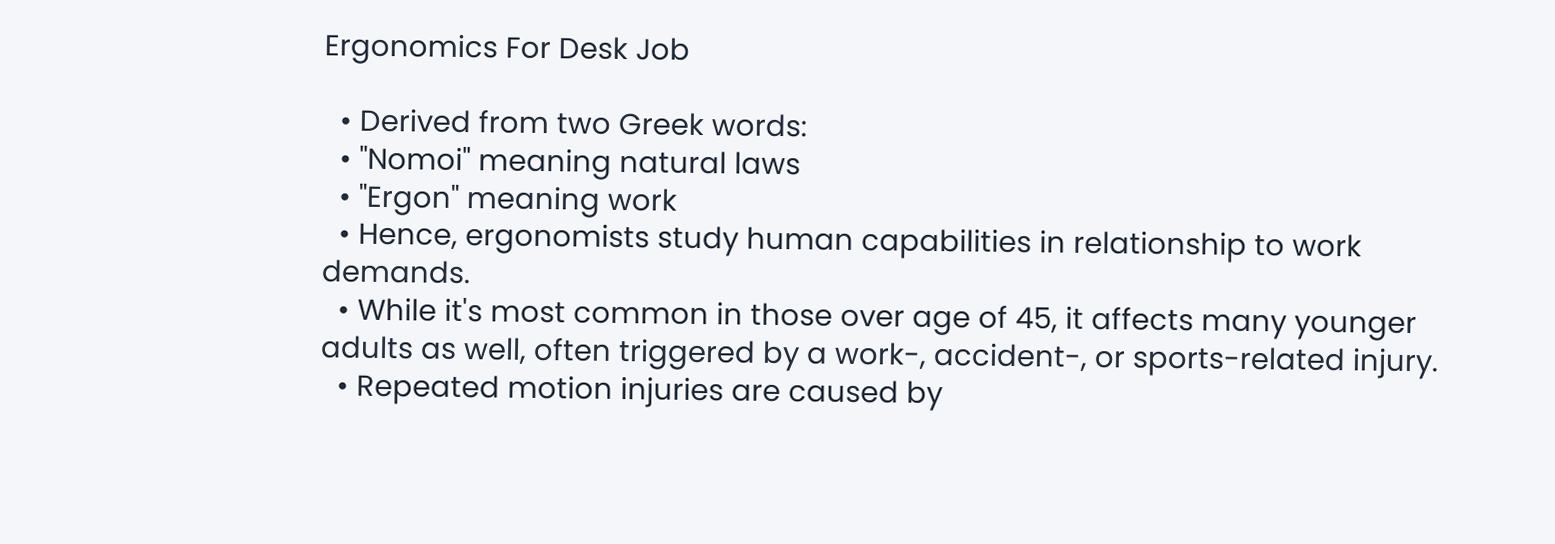Ergonomics For Desk Job

  • Derived from two Greek words:
  • "Nomoi" meaning natural laws
  • "Ergon" meaning work
  • Hence, ergonomists study human capabilities in relationship to work demands.
  • While it's most common in those over age of 45, it affects many younger adults as well, often triggered by a work-, accident-, or sports-related injury.
  • Repeated motion injuries are caused by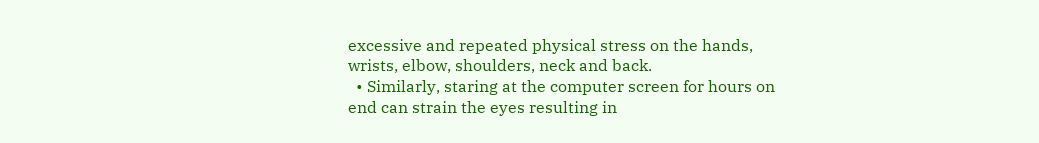excessive and repeated physical stress on the hands, wrists, elbow, shoulders, neck and back.
  • Similarly, staring at the computer screen for hours on end can strain the eyes resulting in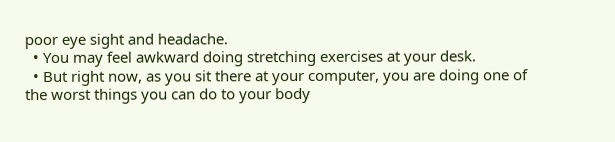poor eye sight and headache.
  • You may feel awkward doing stretching exercises at your desk.
  • But right now, as you sit there at your computer, you are doing one of the worst things you can do to your body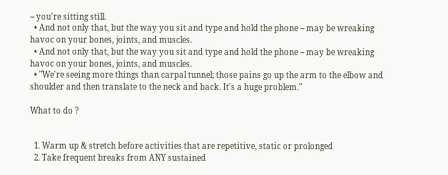-- you're sitting still.
  • And not only that, but the way you sit and type and hold the phone -- may be wreaking havoc on your bones, joints, and muscles.
  • And not only that, but the way you sit and type and hold the phone -- may be wreaking havoc on your bones, joints, and muscles.
  • "We're seeing more things than carpal tunnel; those pains go up the arm to the elbow and shoulder and then translate to the neck and back. It's a huge problem."

What to do ?


  1. Warm up & stretch before activities that are repetitive, static or prolonged
  2. Take frequent breaks from ANY sustained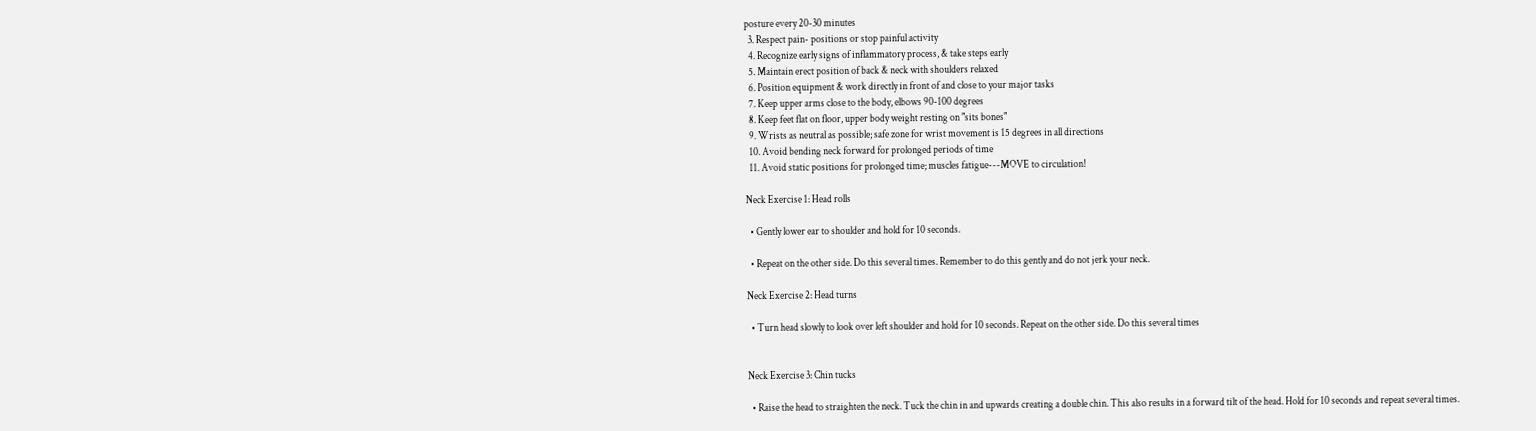posture every 20-30 minutes
  3. Respect pain- positions or stop painful activity
  4. Recognize early signs of inflammatory process, & take steps early
  5. Maintain erect position of back & neck with shoulders relaxed
  6. Position equipment & work directly in front of and close to your major tasks
  7. Keep upper arms close to the body, elbows 90-100 degrees
  8. Keep feet flat on floor, upper body weight resting on "sits bones"
  9. Wrists as neutral as possible; safe zone for wrist movement is 15 degrees in all directions
  10. Avoid bending neck forward for prolonged periods of time
  11. Avoid static positions for prolonged time; muscles fatigue---MOVE to circulation!

Neck Exercise 1: Head rolls

  • Gently lower ear to shoulder and hold for 10 seconds.

  • Repeat on the other side. Do this several times. Remember to do this gently and do not jerk your neck.

Neck Exercise 2: Head turns

  • Turn head slowly to look over left shoulder and hold for 10 seconds. Repeat on the other side. Do this several times


Neck Exercise 3: Chin tucks

  • Raise the head to straighten the neck. Tuck the chin in and upwards creating a double chin. This also results in a forward tilt of the head. Hold for 10 seconds and repeat several times.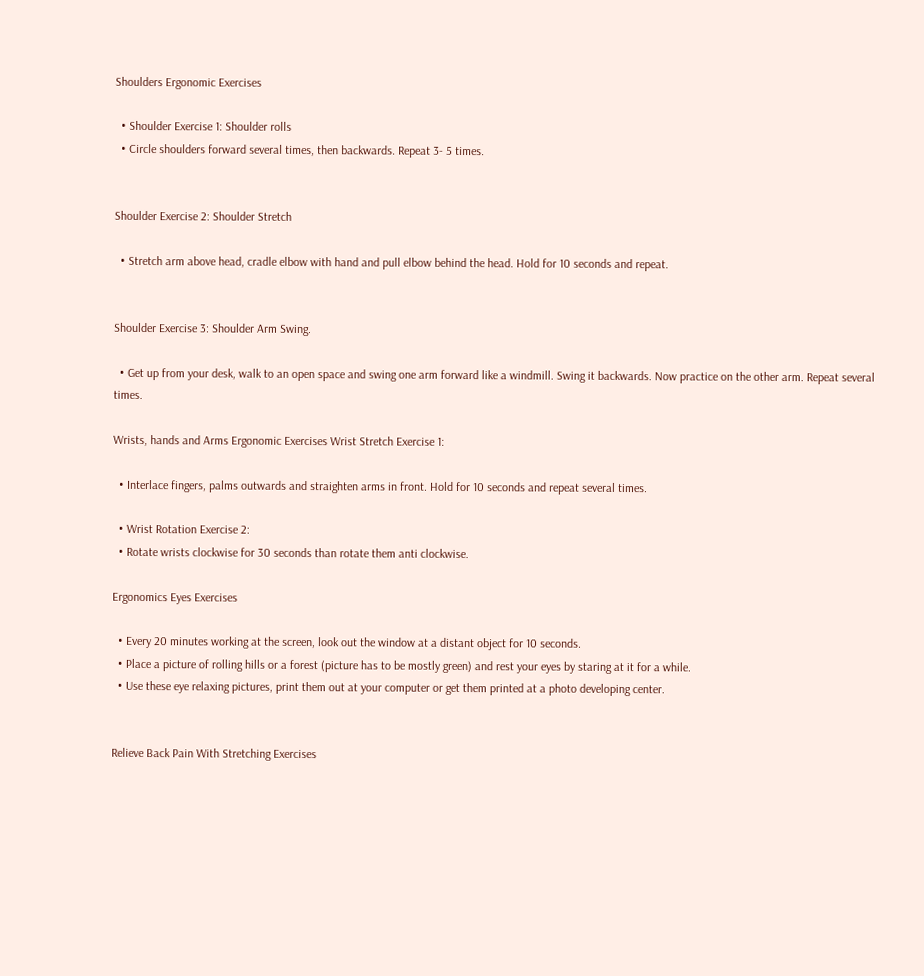Shoulders Ergonomic Exercises

  • Shoulder Exercise 1: Shoulder rolls
  • Circle shoulders forward several times, then backwards. Repeat 3- 5 times.


Shoulder Exercise 2: Shoulder Stretch

  • Stretch arm above head, cradle elbow with hand and pull elbow behind the head. Hold for 10 seconds and repeat.


Shoulder Exercise 3: Shoulder Arm Swing.

  • Get up from your desk, walk to an open space and swing one arm forward like a windmill. Swing it backwards. Now practice on the other arm. Repeat several times.

Wrists, hands and Arms Ergonomic Exercises Wrist Stretch Exercise 1:

  • Interlace fingers, palms outwards and straighten arms in front. Hold for 10 seconds and repeat several times.

  • Wrist Rotation Exercise 2:
  • Rotate wrists clockwise for 30 seconds than rotate them anti clockwise.

Ergonomics Eyes Exercises

  • Every 20 minutes working at the screen, look out the window at a distant object for 10 seconds.
  • Place a picture of rolling hills or a forest (picture has to be mostly green) and rest your eyes by staring at it for a while.
  • Use these eye relaxing pictures, print them out at your computer or get them printed at a photo developing center.


Relieve Back Pain With Stretching Exercises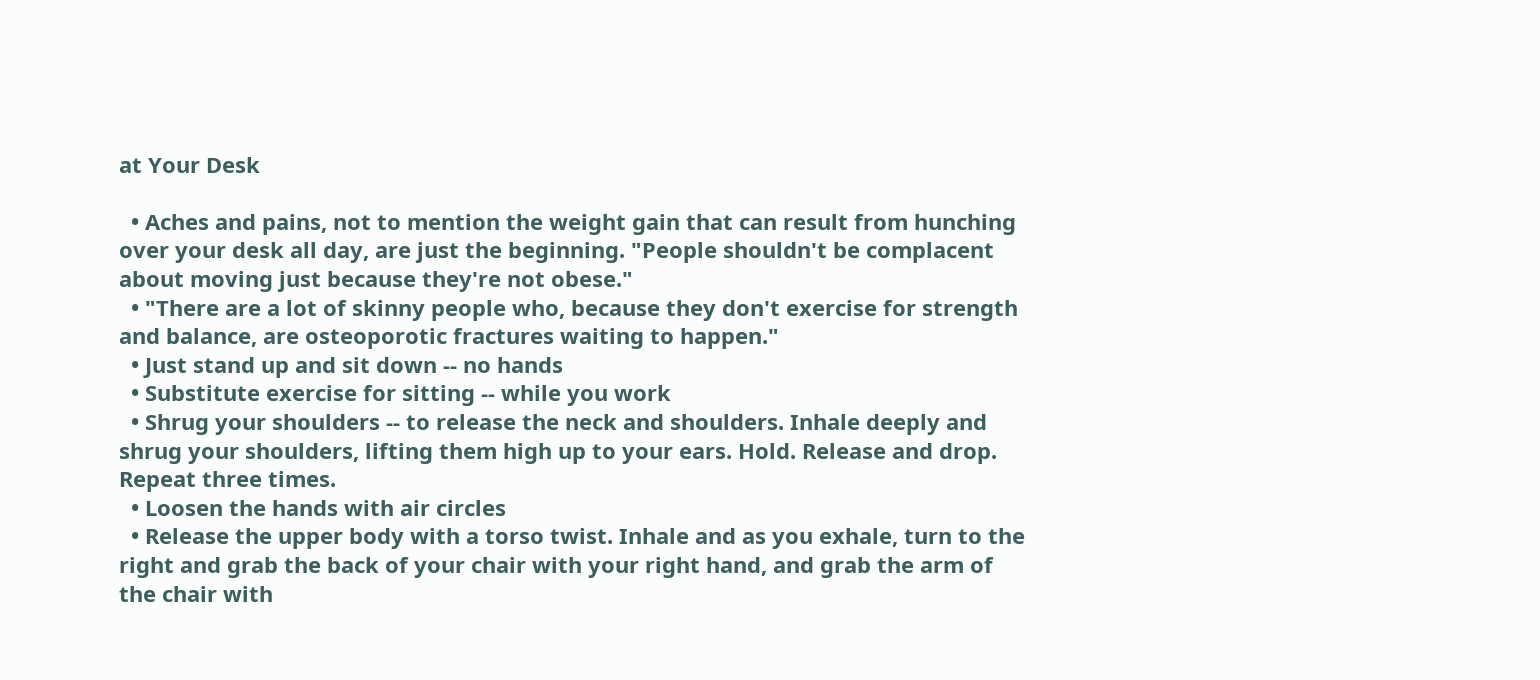at Your Desk

  • Aches and pains, not to mention the weight gain that can result from hunching over your desk all day, are just the beginning. "People shouldn't be complacent about moving just because they're not obese."
  • "There are a lot of skinny people who, because they don't exercise for strength and balance, are osteoporotic fractures waiting to happen."
  • Just stand up and sit down -- no hands
  • Substitute exercise for sitting -- while you work
  • Shrug your shoulders -- to release the neck and shoulders. Inhale deeply and shrug your shoulders, lifting them high up to your ears. Hold. Release and drop. Repeat three times.
  • Loosen the hands with air circles
  • Release the upper body with a torso twist. Inhale and as you exhale, turn to the right and grab the back of your chair with your right hand, and grab the arm of the chair with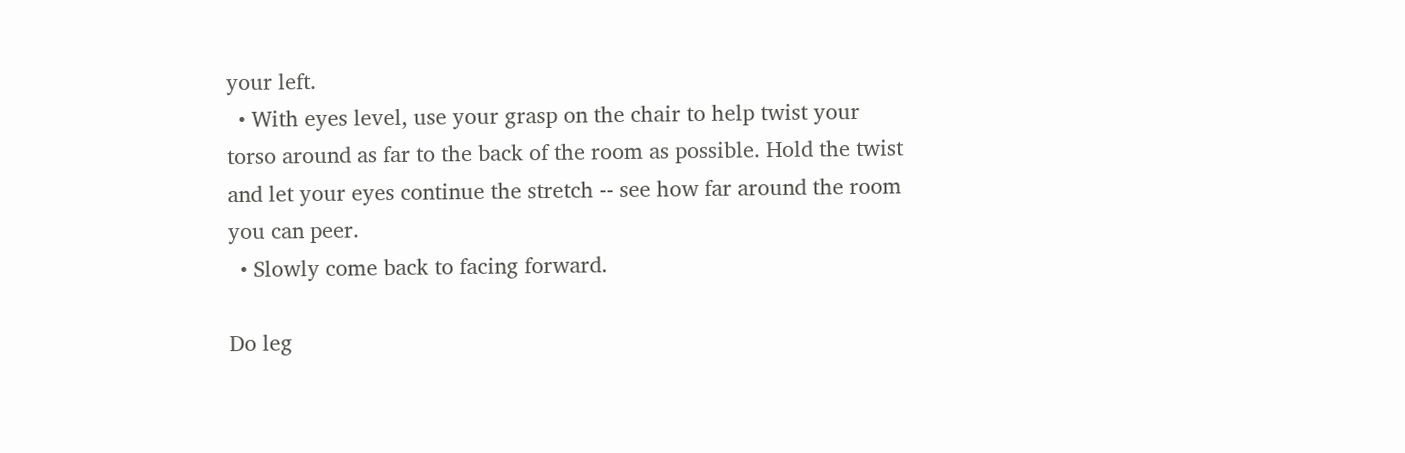your left.
  • With eyes level, use your grasp on the chair to help twist your torso around as far to the back of the room as possible. Hold the twist and let your eyes continue the stretch -- see how far around the room you can peer.
  • Slowly come back to facing forward.

Do leg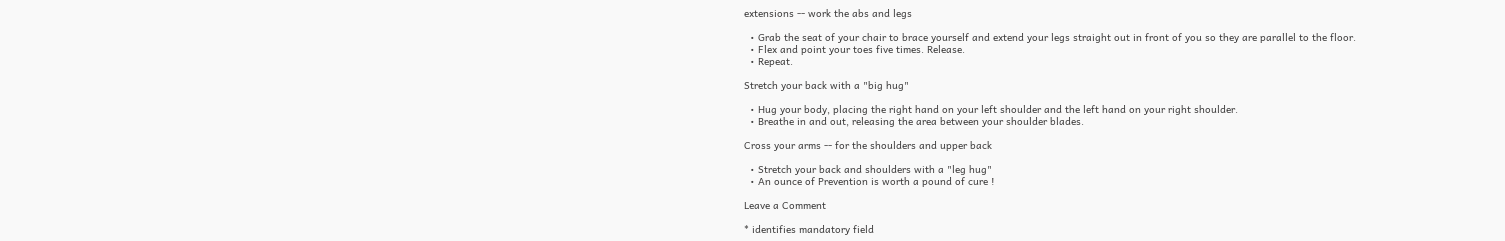extensions -- work the abs and legs

  • Grab the seat of your chair to brace yourself and extend your legs straight out in front of you so they are parallel to the floor.
  • Flex and point your toes five times. Release.
  • Repeat.

Stretch your back with a "big hug"

  • Hug your body, placing the right hand on your left shoulder and the left hand on your right shoulder.
  • Breathe in and out, releasing the area between your shoulder blades.

Cross your arms -- for the shoulders and upper back

  • Stretch your back and shoulders with a "leg hug"
  • An ounce of Prevention is worth a pound of cure !

Leave a Comment

* identifies mandatory field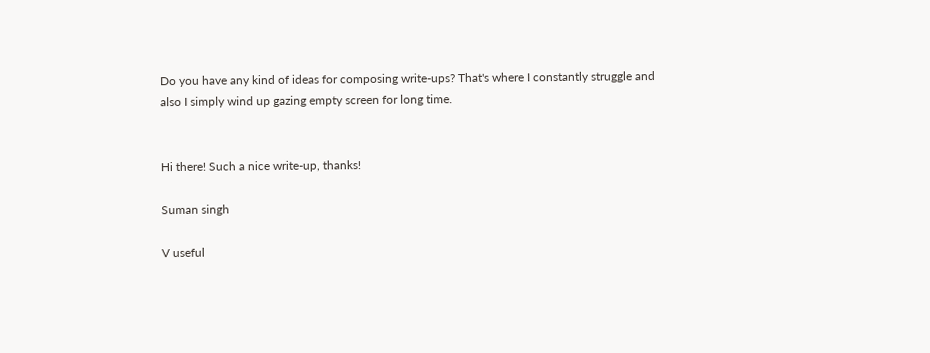Do you have any kind of ideas for composing write-ups? That's where I constantly struggle and also I simply wind up gazing empty screen for long time.


Hi there! Such a nice write-up, thanks!

Suman singh

V useful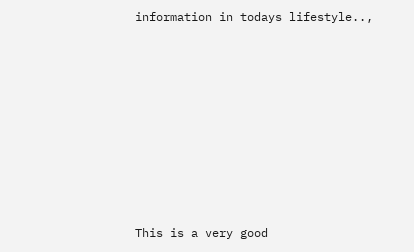information in todays lifestyle..,








This is a very good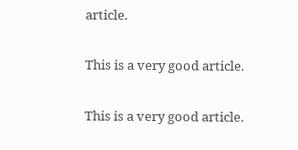article.

This is a very good article.

This is a very good article.